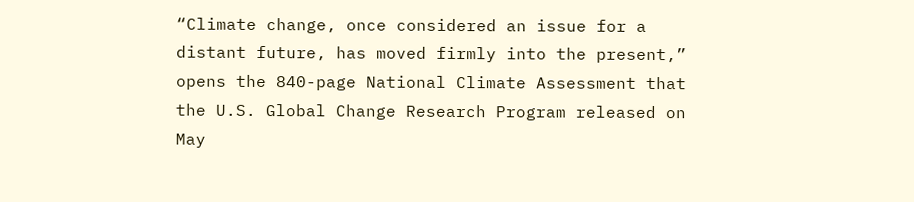“Climate change, once considered an issue for a distant future, has moved firmly into the present,” opens the 840-page National Climate Assessment that the U.S. Global Change Research Program released on May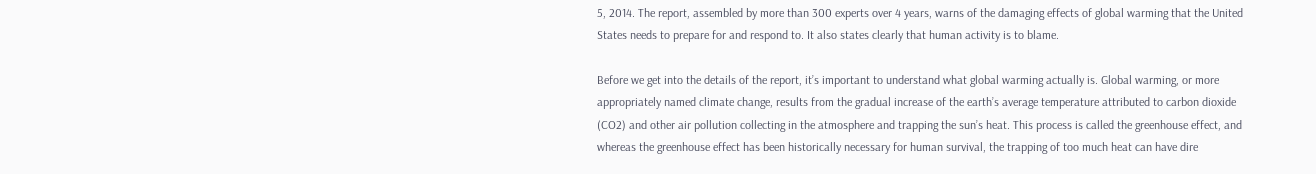5, 2014. The report, assembled by more than 300 experts over 4 years, warns of the damaging effects of global warming that the United States needs to prepare for and respond to. It also states clearly that human activity is to blame.

Before we get into the details of the report, it’s important to understand what global warming actually is. Global warming, or more appropriately named climate change, results from the gradual increase of the earth’s average temperature attributed to carbon dioxide (CO2) and other air pollution collecting in the atmosphere and trapping the sun’s heat. This process is called the greenhouse effect, and whereas the greenhouse effect has been historically necessary for human survival, the trapping of too much heat can have dire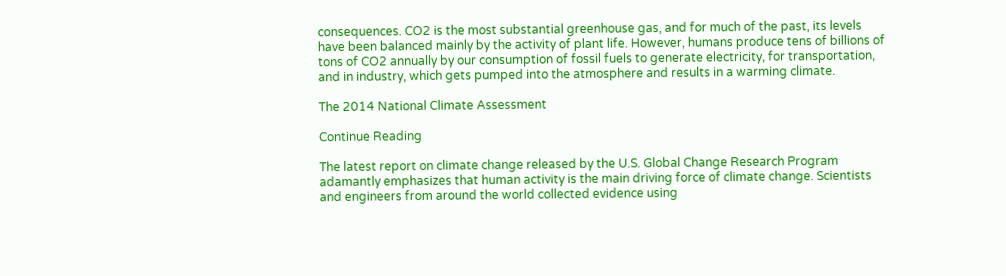consequences. CO2 is the most substantial greenhouse gas, and for much of the past, its levels have been balanced mainly by the activity of plant life. However, humans produce tens of billions of tons of CO2 annually by our consumption of fossil fuels to generate electricity, for transportation, and in industry, which gets pumped into the atmosphere and results in a warming climate.

The 2014 National Climate Assessment

Continue Reading

The latest report on climate change released by the U.S. Global Change Research Program adamantly emphasizes that human activity is the main driving force of climate change. Scientists and engineers from around the world collected evidence using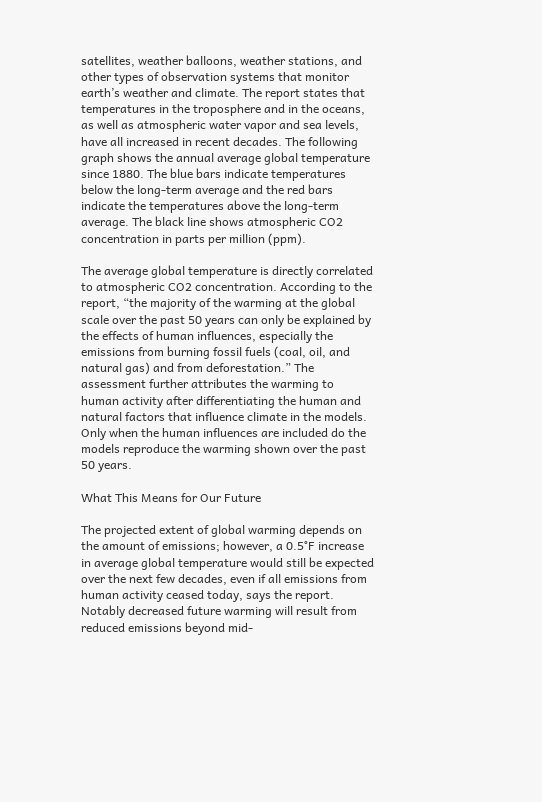satellites, weather balloons, weather stations, and other types of observation systems that monitor earth’s weather and climate. The report states that temperatures in the troposphere and in the oceans, as well as atmospheric water vapor and sea levels, have all increased in recent decades. The following graph shows the annual average global temperature since 1880. The blue bars indicate temperatures below the long-term average and the red bars indicate the temperatures above the long-term average. The black line shows atmospheric CO2 concentration in parts per million (ppm).

The average global temperature is directly correlated to atmospheric CO2 concentration. According to the report, “the majority of the warming at the global scale over the past 50 years can only be explained by the effects of human influences, especially the emissions from burning fossil fuels (coal, oil, and natural gas) and from deforestation.” The assessment further attributes the warming to human activity after differentiating the human and natural factors that influence climate in the models. Only when the human influences are included do the models reproduce the warming shown over the past 50 years.

What This Means for Our Future

The projected extent of global warming depends on the amount of emissions; however, a 0.5°F increase in average global temperature would still be expected over the next few decades, even if all emissions from human activity ceased today, says the report. Notably decreased future warming will result from reduced emissions beyond mid-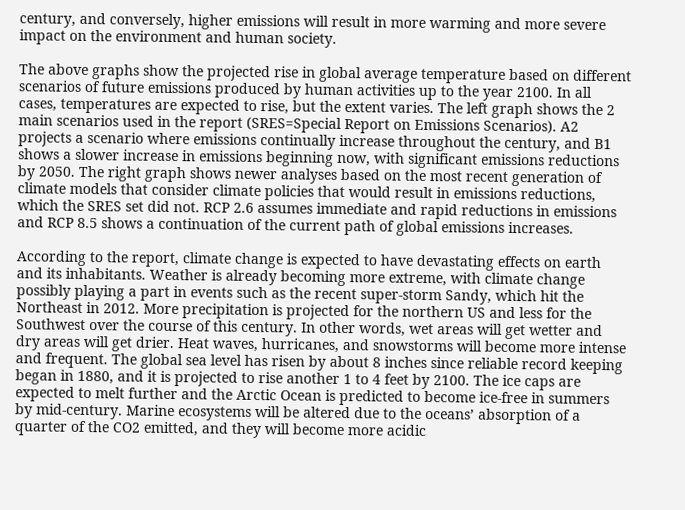century, and conversely, higher emissions will result in more warming and more severe impact on the environment and human society.

The above graphs show the projected rise in global average temperature based on different scenarios of future emissions produced by human activities up to the year 2100. In all cases, temperatures are expected to rise, but the extent varies. The left graph shows the 2 main scenarios used in the report (SRES=Special Report on Emissions Scenarios). A2 projects a scenario where emissions continually increase throughout the century, and B1 shows a slower increase in emissions beginning now, with significant emissions reductions by 2050. The right graph shows newer analyses based on the most recent generation of climate models that consider climate policies that would result in emissions reductions, which the SRES set did not. RCP 2.6 assumes immediate and rapid reductions in emissions and RCP 8.5 shows a continuation of the current path of global emissions increases.

According to the report, climate change is expected to have devastating effects on earth and its inhabitants. Weather is already becoming more extreme, with climate change possibly playing a part in events such as the recent super-storm Sandy, which hit the Northeast in 2012. More precipitation is projected for the northern US and less for the Southwest over the course of this century. In other words, wet areas will get wetter and dry areas will get drier. Heat waves, hurricanes, and snowstorms will become more intense and frequent. The global sea level has risen by about 8 inches since reliable record keeping began in 1880, and it is projected to rise another 1 to 4 feet by 2100. The ice caps are expected to melt further and the Arctic Ocean is predicted to become ice-free in summers by mid-century. Marine ecosystems will be altered due to the oceans’ absorption of a quarter of the CO2 emitted, and they will become more acidic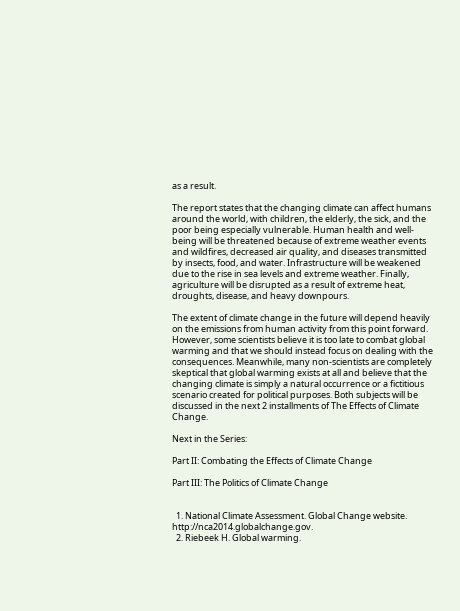as a result.

The report states that the changing climate can affect humans around the world, with children, the elderly, the sick, and the poor being especially vulnerable. Human health and well-being will be threatened because of extreme weather events and wildfires, decreased air quality, and diseases transmitted by insects, food, and water. Infrastructure will be weakened due to the rise in sea levels and extreme weather. Finally, agriculture will be disrupted as a result of extreme heat, droughts, disease, and heavy downpours.

The extent of climate change in the future will depend heavily on the emissions from human activity from this point forward. However, some scientists believe it is too late to combat global warming and that we should instead focus on dealing with the consequences. Meanwhile, many non-scientists are completely skeptical that global warming exists at all and believe that the changing climate is simply a natural occurrence or a fictitious scenario created for political purposes. Both subjects will be discussed in the next 2 installments of The Effects of Climate Change.

Next in the Series:

Part II: Combating the Effects of Climate Change

Part III: The Politics of Climate Change


  1. National Climate Assessment. Global Change website. http://nca2014.globalchange.gov.
  2. Riebeek H. Global warming.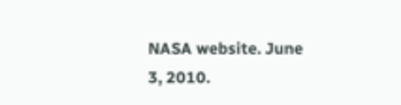NASA website. June 3, 2010.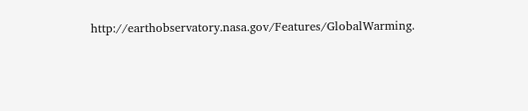http://earthobservatory.nasa.gov/Features/GlobalWarming.